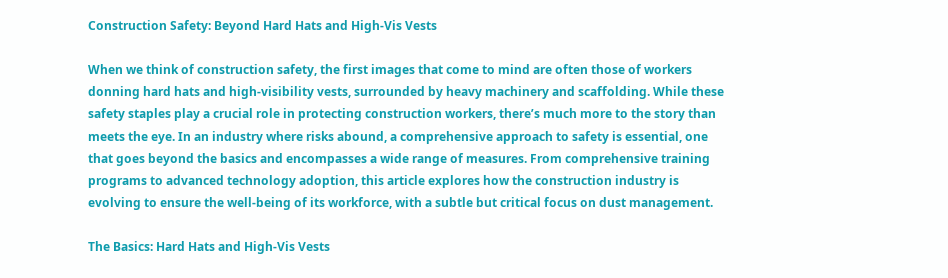Construction Safety: Beyond Hard Hats and High-Vis Vests

When we think of construction safety, the first images that come to mind are often those of workers donning hard hats and high-visibility vests, surrounded by heavy machinery and scaffolding. While these safety staples play a crucial role in protecting construction workers, there’s much more to the story than meets the eye. In an industry where risks abound, a comprehensive approach to safety is essential, one that goes beyond the basics and encompasses a wide range of measures. From comprehensive training programs to advanced technology adoption, this article explores how the construction industry is evolving to ensure the well-being of its workforce, with a subtle but critical focus on dust management.

The Basics: Hard Hats and High-Vis Vests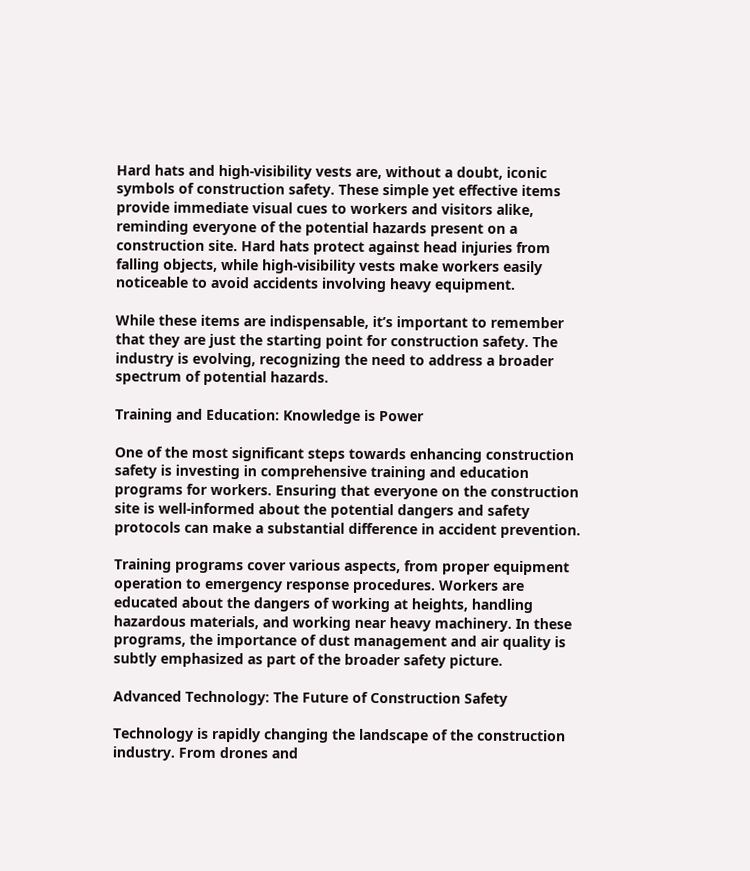Hard hats and high-visibility vests are, without a doubt, iconic symbols of construction safety. These simple yet effective items provide immediate visual cues to workers and visitors alike, reminding everyone of the potential hazards present on a construction site. Hard hats protect against head injuries from falling objects, while high-visibility vests make workers easily noticeable to avoid accidents involving heavy equipment.

While these items are indispensable, it’s important to remember that they are just the starting point for construction safety. The industry is evolving, recognizing the need to address a broader spectrum of potential hazards.

Training and Education: Knowledge is Power

One of the most significant steps towards enhancing construction safety is investing in comprehensive training and education programs for workers. Ensuring that everyone on the construction site is well-informed about the potential dangers and safety protocols can make a substantial difference in accident prevention.

Training programs cover various aspects, from proper equipment operation to emergency response procedures. Workers are educated about the dangers of working at heights, handling hazardous materials, and working near heavy machinery. In these programs, the importance of dust management and air quality is subtly emphasized as part of the broader safety picture.

Advanced Technology: The Future of Construction Safety

Technology is rapidly changing the landscape of the construction industry. From drones and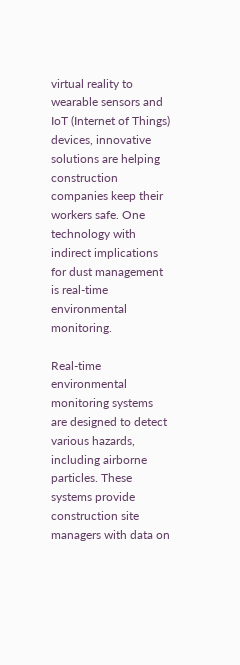virtual reality to wearable sensors and IoT (Internet of Things) devices, innovative solutions are helping construction companies keep their workers safe. One technology with indirect implications for dust management is real-time environmental monitoring.

Real-time environmental monitoring systems are designed to detect various hazards, including airborne particles. These systems provide construction site managers with data on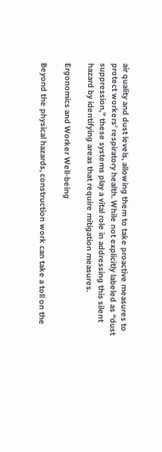air quality and dust levels, allowing them to take proactive measures to protect workers’ respiratory health. While not explicitly labeled as “dust suppression,” these systems play a vital role in addressing this silent hazard by identifying areas that require mitigation measures.

Ergonomics and Worker Well-being

Beyond the physical hazards, construction work can take a toll on the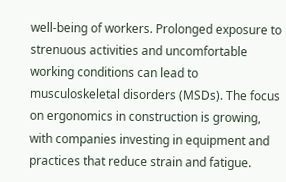well-being of workers. Prolonged exposure to strenuous activities and uncomfortable working conditions can lead to musculoskeletal disorders (MSDs). The focus on ergonomics in construction is growing, with companies investing in equipment and practices that reduce strain and fatigue.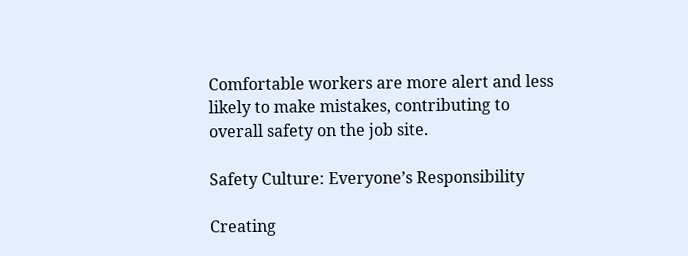Comfortable workers are more alert and less likely to make mistakes, contributing to overall safety on the job site.

Safety Culture: Everyone’s Responsibility

Creating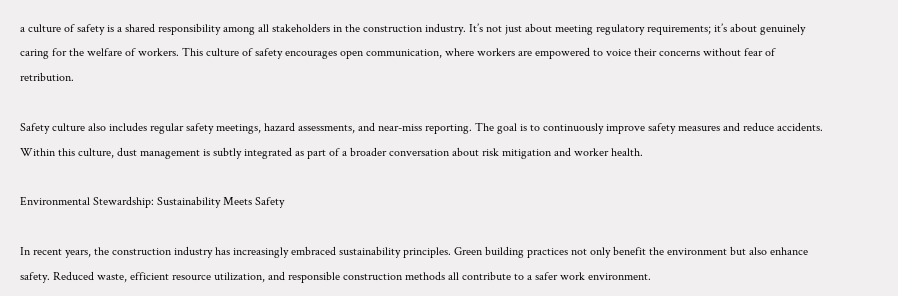a culture of safety is a shared responsibility among all stakeholders in the construction industry. It’s not just about meeting regulatory requirements; it’s about genuinely caring for the welfare of workers. This culture of safety encourages open communication, where workers are empowered to voice their concerns without fear of retribution.

Safety culture also includes regular safety meetings, hazard assessments, and near-miss reporting. The goal is to continuously improve safety measures and reduce accidents. Within this culture, dust management is subtly integrated as part of a broader conversation about risk mitigation and worker health.

Environmental Stewardship: Sustainability Meets Safety

In recent years, the construction industry has increasingly embraced sustainability principles. Green building practices not only benefit the environment but also enhance safety. Reduced waste, efficient resource utilization, and responsible construction methods all contribute to a safer work environment.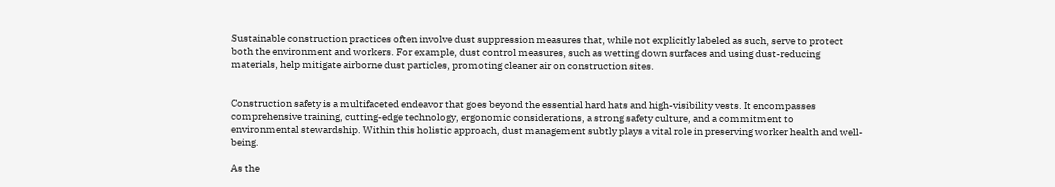Sustainable construction practices often involve dust suppression measures that, while not explicitly labeled as such, serve to protect both the environment and workers. For example, dust control measures, such as wetting down surfaces and using dust-reducing materials, help mitigate airborne dust particles, promoting cleaner air on construction sites.


Construction safety is a multifaceted endeavor that goes beyond the essential hard hats and high-visibility vests. It encompasses comprehensive training, cutting-edge technology, ergonomic considerations, a strong safety culture, and a commitment to environmental stewardship. Within this holistic approach, dust management subtly plays a vital role in preserving worker health and well-being.

As the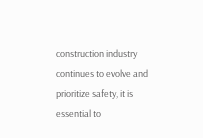construction industry continues to evolve and prioritize safety, it is essential to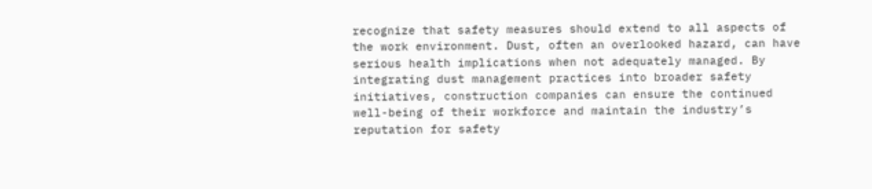recognize that safety measures should extend to all aspects of the work environment. Dust, often an overlooked hazard, can have serious health implications when not adequately managed. By integrating dust management practices into broader safety initiatives, construction companies can ensure the continued well-being of their workforce and maintain the industry’s reputation for safety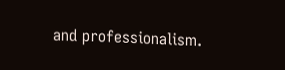and professionalism.